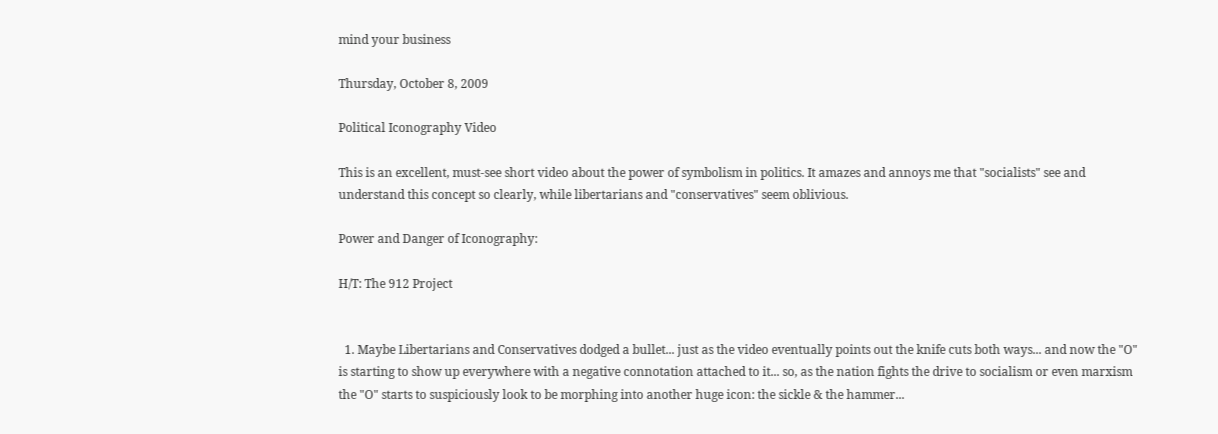mind your business

Thursday, October 8, 2009

Political Iconography Video

This is an excellent, must-see short video about the power of symbolism in politics. It amazes and annoys me that "socialists" see and understand this concept so clearly, while libertarians and "conservatives" seem oblivious.

Power and Danger of Iconography:

H/T: The 912 Project


  1. Maybe Libertarians and Conservatives dodged a bullet... just as the video eventually points out the knife cuts both ways... and now the "O" is starting to show up everywhere with a negative connotation attached to it... so, as the nation fights the drive to socialism or even marxism the "O" starts to suspiciously look to be morphing into another huge icon: the sickle & the hammer...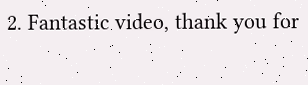2. Fantastic video, thank you for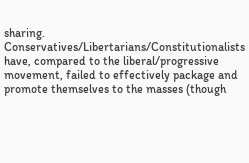sharing. Conservatives/Libertarians/Constitutionalists have, compared to the liberal/progressive movement, failed to effectively package and promote themselves to the masses (though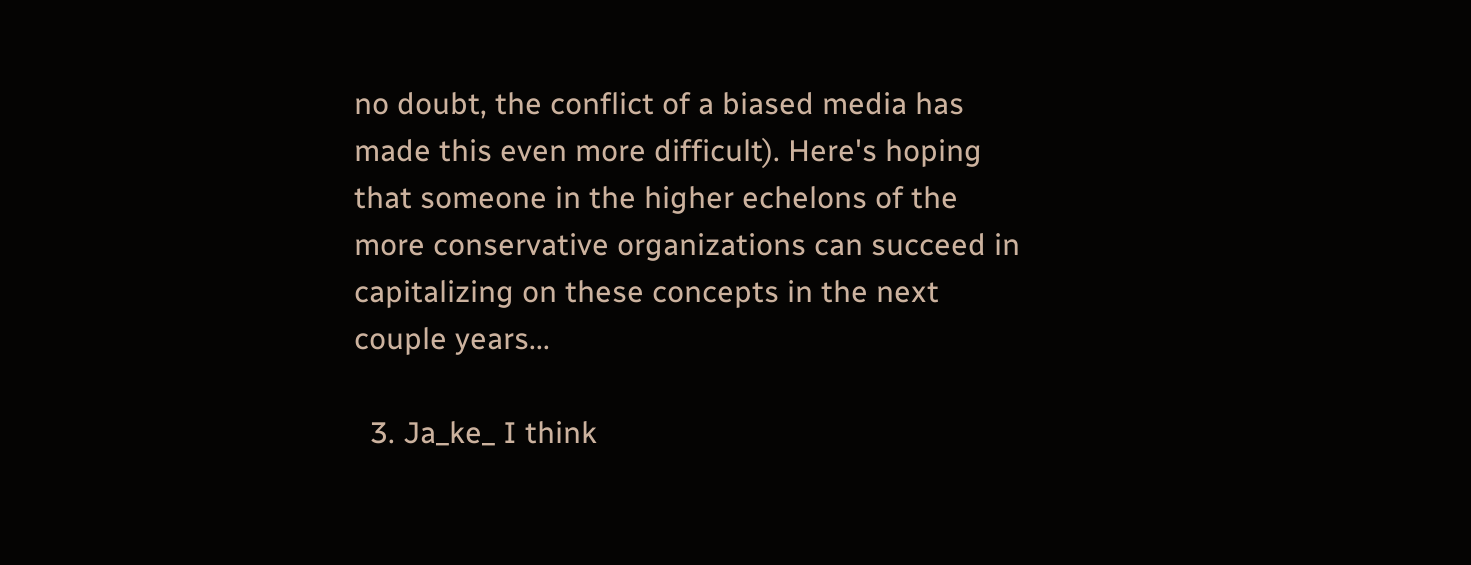no doubt, the conflict of a biased media has made this even more difficult). Here's hoping that someone in the higher echelons of the more conservative organizations can succeed in capitalizing on these concepts in the next couple years...

  3. Ja_ke_ I think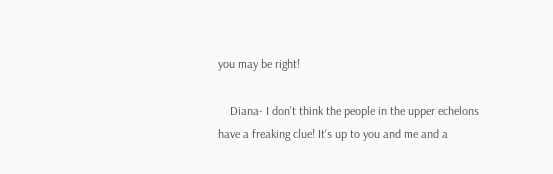you may be right!

    Diana- I don't think the people in the upper echelons have a freaking clue! It's up to you and me and a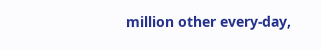million other every-day,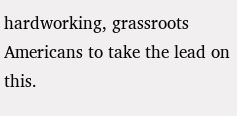hardworking, grassroots Americans to take the lead on this.